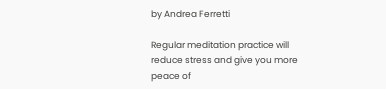by Andrea Ferretti

Regular meditation practice will reduce stress and give you more peace of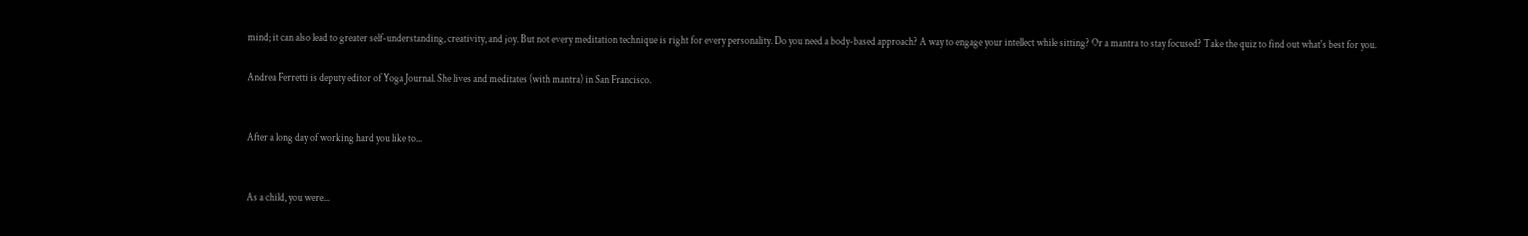mind; it can also lead to greater self-understanding, creativity, and joy. But not every meditation technique is right for every personality. Do you need a body-based approach? A way to engage your intellect while sitting? Or a mantra to stay focused? Take the quiz to find out what's best for you.

Andrea Ferretti is deputy editor of Yoga Journal. She lives and meditates (with mantra) in San Francisco.


After a long day of working hard you like to...


As a child, you were...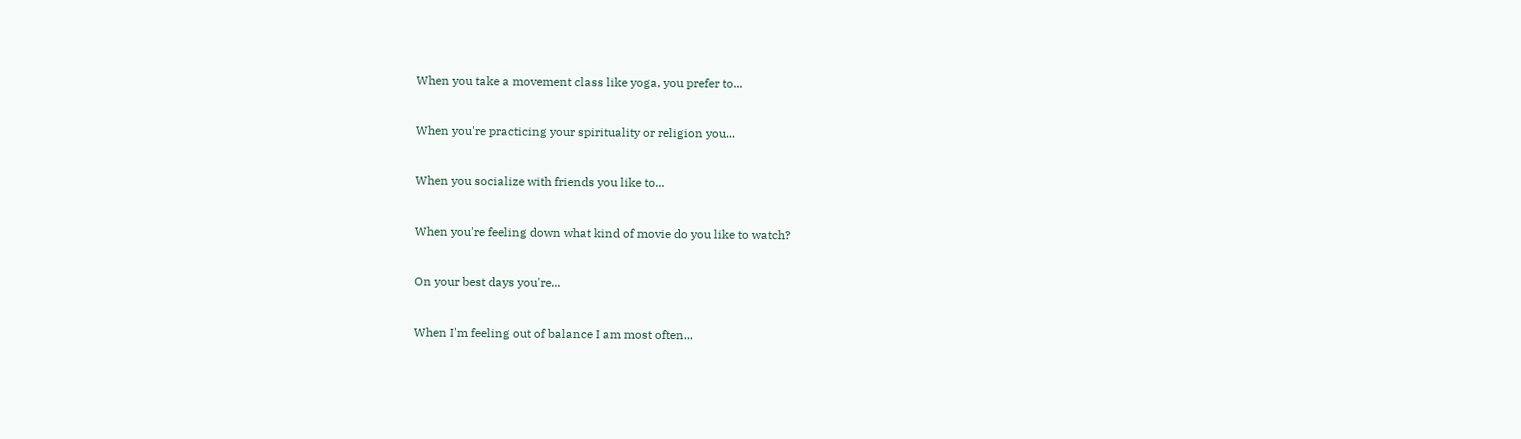When you take a movement class like yoga, you prefer to...


When you're practicing your spirituality or religion you...


When you socialize with friends you like to...


When you're feeling down what kind of movie do you like to watch?


On your best days you're...


When I'm feeling out of balance I am most often...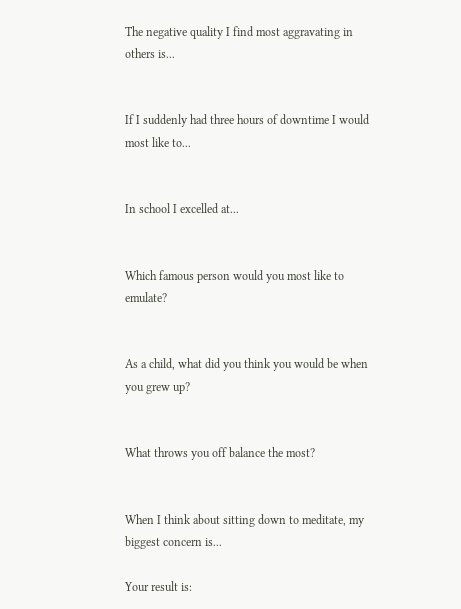The negative quality I find most aggravating in others is...


If I suddenly had three hours of downtime I would most like to...


In school I excelled at...


Which famous person would you most like to emulate?


As a child, what did you think you would be when you grew up?


What throws you off balance the most?


When I think about sitting down to meditate, my biggest concern is...

Your result is: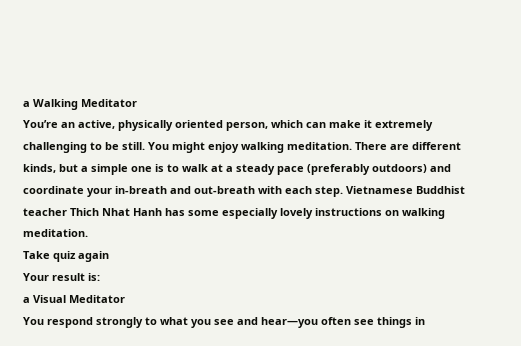a Walking Meditator
You’re an active, physically oriented person, which can make it extremely challenging to be still. You might enjoy walking meditation. There are different kinds, but a simple one is to walk at a steady pace (preferably outdoors) and coordinate your in-breath and out-breath with each step. Vietnamese Buddhist teacher Thich Nhat Hanh has some especially lovely instructions on walking meditation.
Take quiz again
Your result is:
a Visual Meditator
You respond strongly to what you see and hear—you often see things in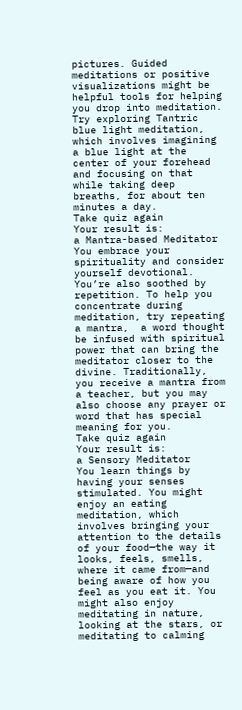pictures. Guided meditations or positive visualizations might be helpful tools for helping you drop into meditation. Try exploring Tantric blue light meditation, which involves imagining a blue light at the center of your forehead and focusing on that while taking deep breaths, for about ten minutes a day.
Take quiz again
Your result is:
a Mantra-based Meditator
You embrace your spirituality and consider yourself devotional. You’re also soothed by repetition. To help you concentrate during meditation, try repeating a mantra,  a word thought be infused with spiritual power that can bring the meditator closer to the divine. Traditionally, you receive a mantra from a teacher, but you may also choose any prayer or word that has special meaning for you.
Take quiz again
Your result is:
a Sensory Meditator
You learn things by having your senses stimulated. You might enjoy an eating meditation, which involves bringing your attention to the details of your food—the way it looks, feels, smells, where it came from—and being aware of how you feel as you eat it. You might also enjoy meditating in nature, looking at the stars, or meditating to calming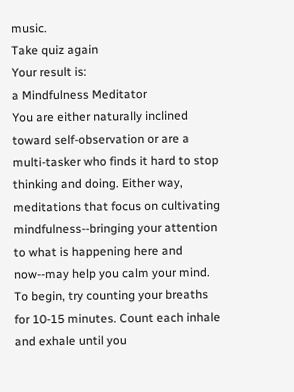music.
Take quiz again
Your result is:
a Mindfulness Meditator
You are either naturally inclined toward self-observation or are a multi-tasker who finds it hard to stop thinking and doing. Either way, meditations that focus on cultivating mindfulness--bringing your attention to what is happening here and now--may help you calm your mind. To begin, try counting your breaths for 10-15 minutes. Count each inhale and exhale until you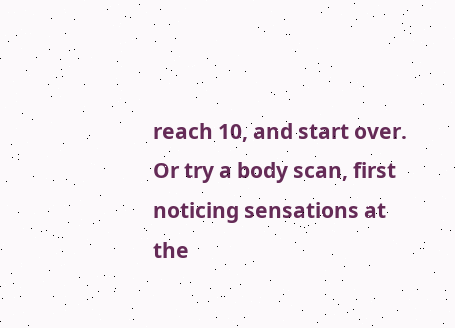reach 10, and start over. Or try a body scan, first noticing sensations at the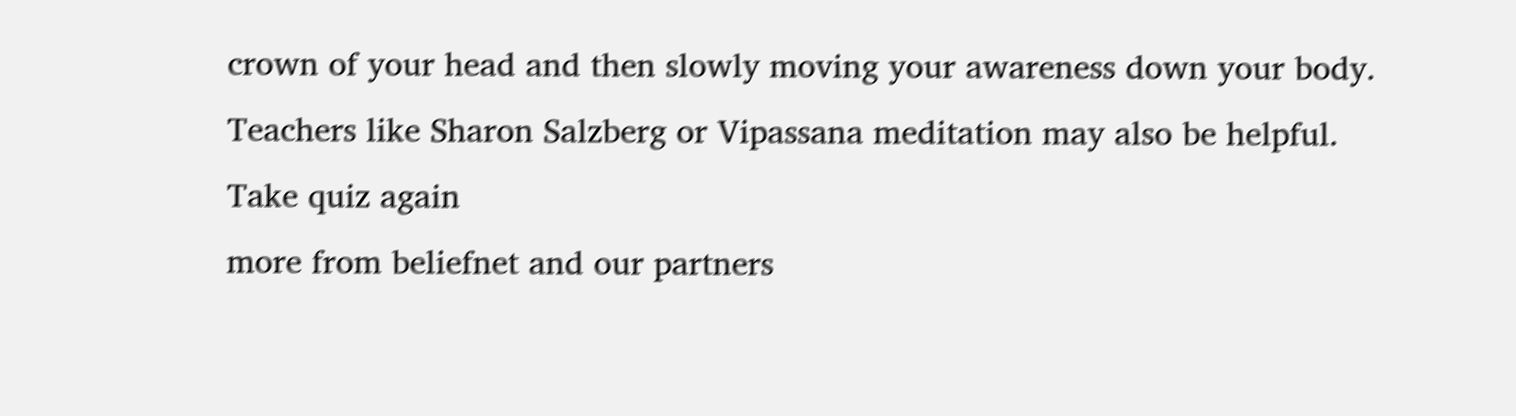crown of your head and then slowly moving your awareness down your body. Teachers like Sharon Salzberg or Vipassana meditation may also be helpful.
Take quiz again
more from beliefnet and our partners